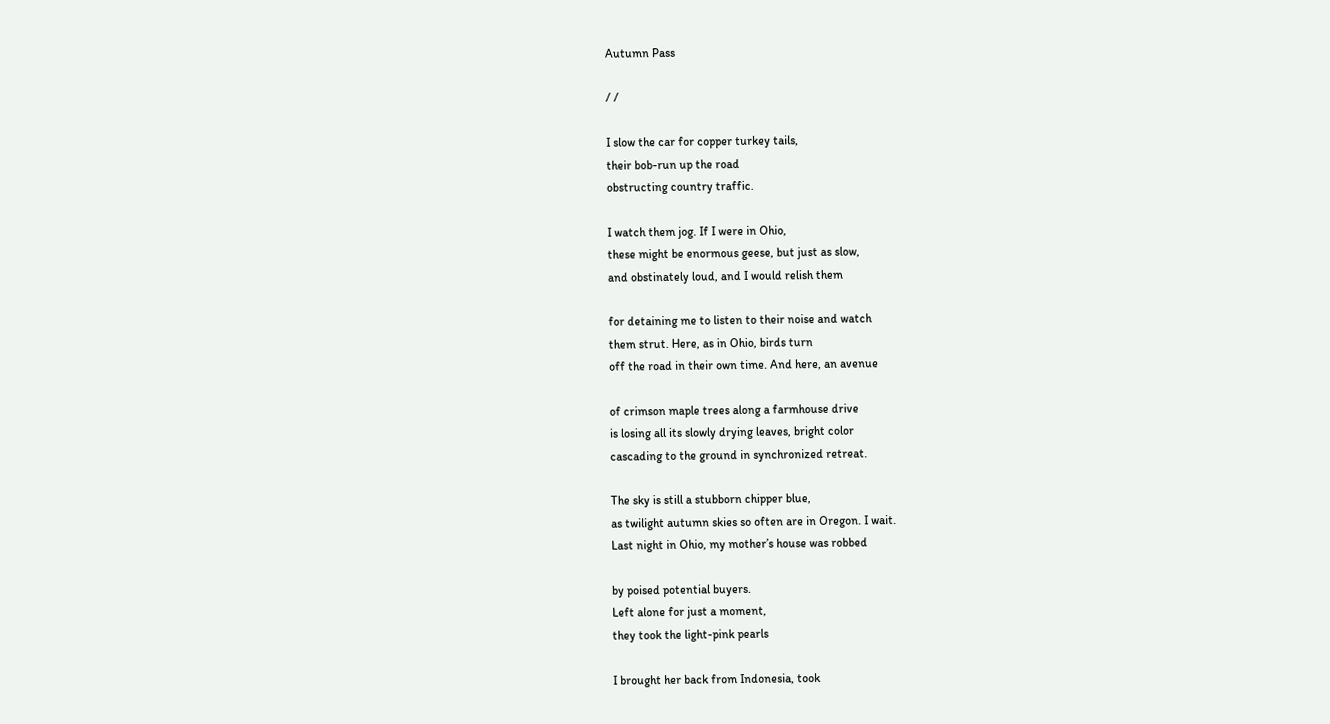Autumn Pass

/ /

I slow the car for copper turkey tails,
their bob-run up the road
obstructing country traffic.

I watch them jog. If I were in Ohio,
these might be enormous geese, but just as slow,
and obstinately loud, and I would relish them

for detaining me to listen to their noise and watch
them strut. Here, as in Ohio, birds turn
off the road in their own time. And here, an avenue

of crimson maple trees along a farmhouse drive
is losing all its slowly drying leaves, bright color
cascading to the ground in synchronized retreat.

The sky is still a stubborn chipper blue,
as twilight autumn skies so often are in Oregon. I wait.
Last night in Ohio, my mother’s house was robbed

by poised potential buyers.
Left alone for just a moment,
they took the light-pink pearls

I brought her back from Indonesia, took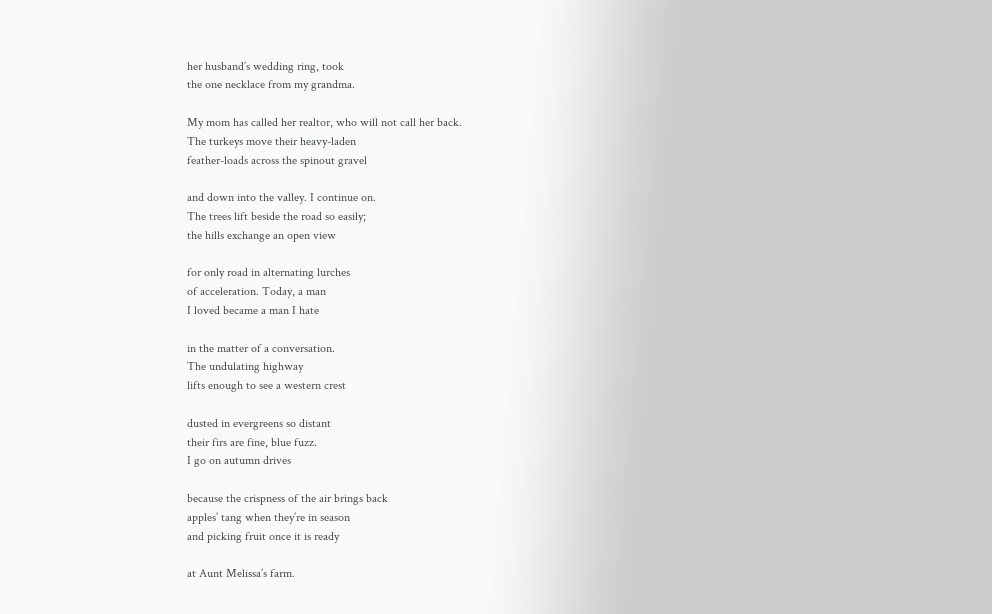her husband’s wedding ring, took
the one necklace from my grandma.

My mom has called her realtor, who will not call her back.
The turkeys move their heavy-laden
feather-loads across the spinout gravel

and down into the valley. I continue on.
The trees lift beside the road so easily;
the hills exchange an open view

for only road in alternating lurches
of acceleration. Today, a man
I loved became a man I hate

in the matter of a conversation.
The undulating highway
lifts enough to see a western crest

dusted in evergreens so distant
their firs are fine, blue fuzz.
I go on autumn drives

because the crispness of the air brings back
apples’ tang when they’re in season
and picking fruit once it is ready

at Aunt Melissa’s farm.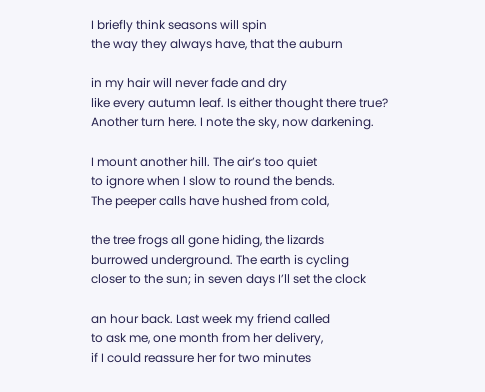I briefly think seasons will spin
the way they always have, that the auburn

in my hair will never fade and dry
like every autumn leaf. Is either thought there true?
Another turn here. I note the sky, now darkening.

I mount another hill. The air’s too quiet
to ignore when I slow to round the bends.
The peeper calls have hushed from cold,

the tree frogs all gone hiding, the lizards
burrowed underground. The earth is cycling
closer to the sun; in seven days I’ll set the clock

an hour back. Last week my friend called
to ask me, one month from her delivery,
if I could reassure her for two minutes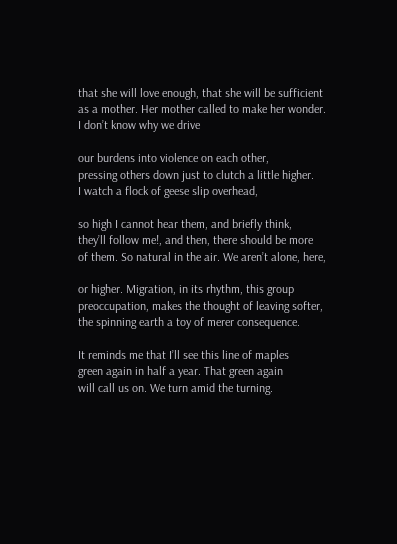that she will love enough, that she will be sufficient
as a mother. Her mother called to make her wonder.
I don’t know why we drive

our burdens into violence on each other,
pressing others down just to clutch a little higher.
I watch a flock of geese slip overhead,

so high I cannot hear them, and briefly think,
they’ll follow me!, and then, there should be more
of them. So natural in the air. We aren’t alone, here,

or higher. Migration, in its rhythm, this group
preoccupation, makes the thought of leaving softer,
the spinning earth a toy of merer consequence.

It reminds me that I’ll see this line of maples
green again in half a year. That green again
will call us on. We turn amid the turning.